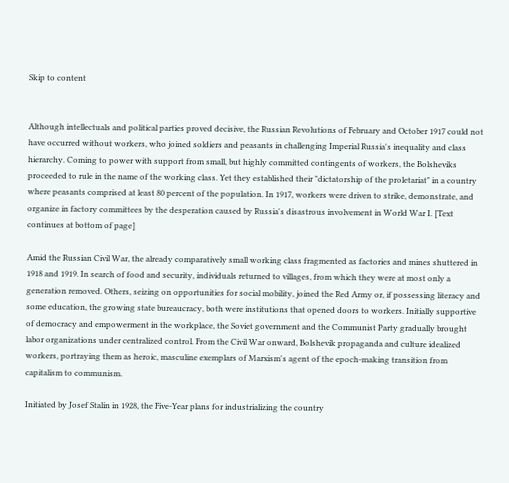Skip to content


Although intellectuals and political parties proved decisive, the Russian Revolutions of February and October 1917 could not have occurred without workers, who joined soldiers and peasants in challenging Imperial Russia's inequality and class hierarchy. Coming to power with support from small, but highly committed contingents of workers, the Bolsheviks proceeded to rule in the name of the working class. Yet they established their "dictatorship of the proletariat" in a country where peasants comprised at least 80 percent of the population. In 1917, workers were driven to strike, demonstrate, and organize in factory committees by the desperation caused by Russia's disastrous involvement in World War I. [Text continues at bottom of page]

Amid the Russian Civil War, the already comparatively small working class fragmented as factories and mines shuttered in 1918 and 1919. In search of food and security, individuals returned to villages, from which they were at most only a generation removed. Others, seizing on opportunities for social mobility, joined the Red Army or, if possessing literacy and some education, the growing state bureaucracy, both were institutions that opened doors to workers. Initially supportive of democracy and empowerment in the workplace, the Soviet government and the Communist Party gradually brought labor organizations under centralized control. From the Civil War onward, Bolshevik propaganda and culture idealized workers, portraying them as heroic, masculine exemplars of Marxism's agent of the epoch-making transition from capitalism to communism.

Initiated by Josef Stalin in 1928, the Five-Year plans for industrializing the country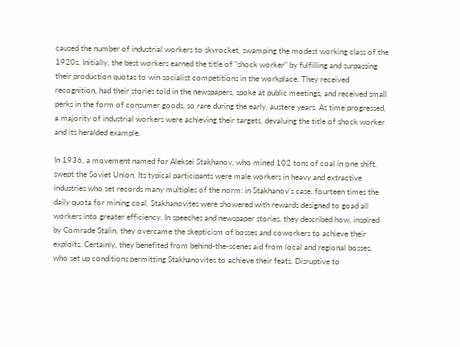caused the number of industrial workers to skyrocket, swamping the modest working class of the 1920s. Initially, the best workers earned the title of "shock worker" by fulfilling and surpassing their production quotas to win socialist competitions in the workplace. They received recognition, had their stories told in the newspapers, spoke at public meetings, and received small perks in the form of consumer goods, so rare during the early, austere years. As time progressed, a majority of industrial workers were achieving their targets, devaluing the title of shock worker and its heralded example.

In 1936, a movement named for Aleksei Stakhanov, who mined 102 tons of coal in one shift, swept the Soviet Union. Its typical participants were male workers in heavy and extractive industries who set records many multiples of the norm: in Stakhanov's case, fourteen times the daily quota for mining coal. Stakhanovites were showered with rewards designed to goad all workers into greater efficiency. In speeches and newspaper stories, they described how, inspired by Comrade Stalin, they overcame the skepticism of bosses and coworkers to achieve their exploits. Certainly, they benefited from behind-the-scenes aid from local and regional bosses, who set up conditions permitting Stakhanovites to achieve their feats. Disruptive to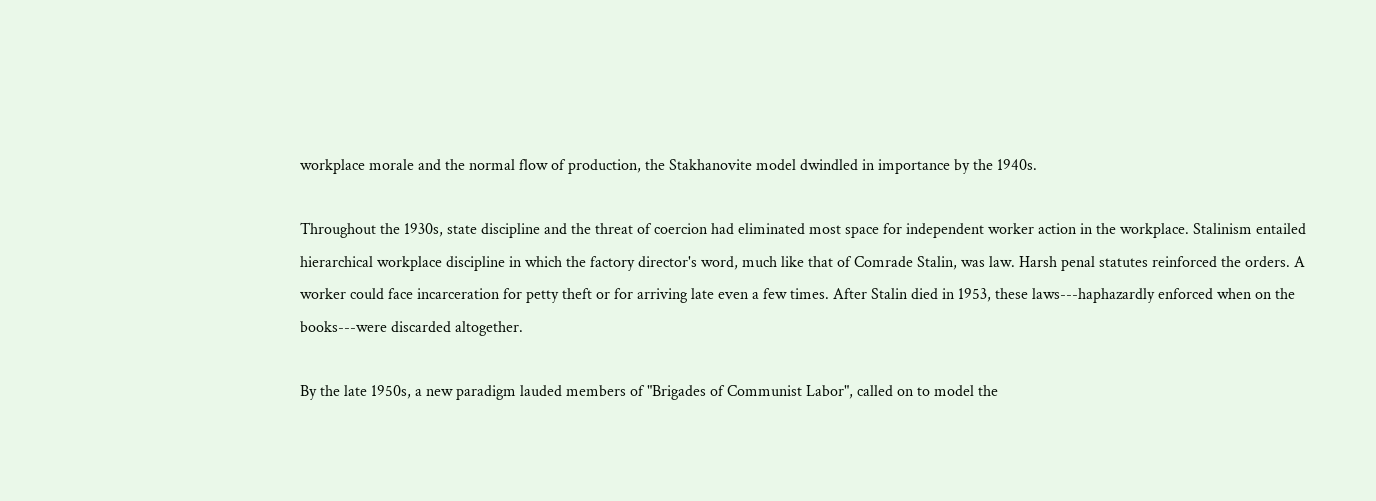workplace morale and the normal flow of production, the Stakhanovite model dwindled in importance by the 1940s.

Throughout the 1930s, state discipline and the threat of coercion had eliminated most space for independent worker action in the workplace. Stalinism entailed hierarchical workplace discipline in which the factory director's word, much like that of Comrade Stalin, was law. Harsh penal statutes reinforced the orders. A worker could face incarceration for petty theft or for arriving late even a few times. After Stalin died in 1953, these laws---haphazardly enforced when on the books---were discarded altogether.

By the late 1950s, a new paradigm lauded members of "Brigades of Communist Labor", called on to model the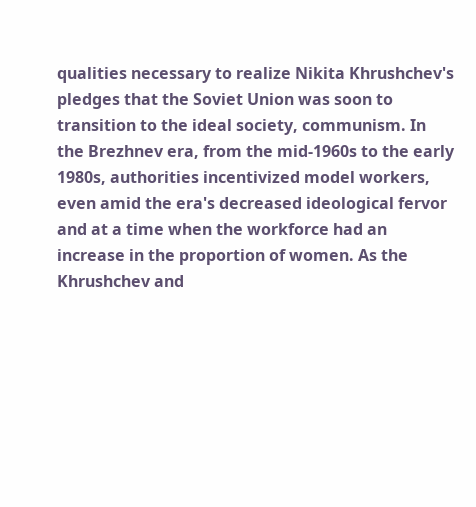qualities necessary to realize Nikita Khrushchev's pledges that the Soviet Union was soon to transition to the ideal society, communism. In the Brezhnev era, from the mid-1960s to the early 1980s, authorities incentivized model workers, even amid the era's decreased ideological fervor and at a time when the workforce had an increase in the proportion of women. As the Khrushchev and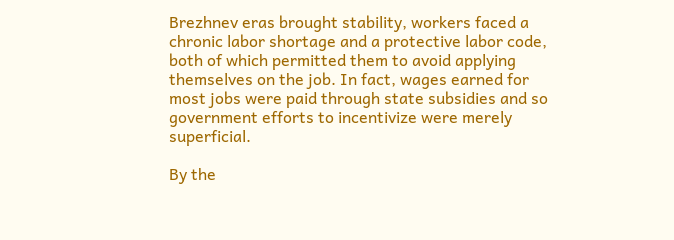Brezhnev eras brought stability, workers faced a chronic labor shortage and a protective labor code, both of which permitted them to avoid applying themselves on the job. In fact, wages earned for most jobs were paid through state subsidies and so government efforts to incentivize were merely superficial.

By the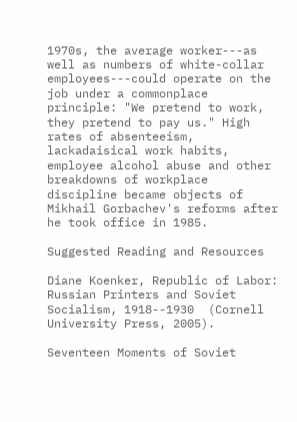1970s, the average worker---as well as numbers of white-collar employees---could operate on the job under a commonplace principle: "We pretend to work, they pretend to pay us." High rates of absenteeism, lackadaisical work habits, employee alcohol abuse and other breakdowns of workplace discipline became objects of Mikhail Gorbachev's reforms after he took office in 1985.

Suggested Reading and Resources

Diane Koenker, Republic of Labor: Russian Printers and Soviet Socialism, 1918--1930  (Cornell University Press, 2005).

Seventeen Moments of Soviet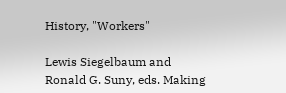History, "Workers"

Lewis Siegelbaum and Ronald G. Suny, eds. Making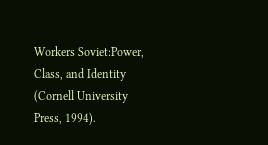Workers Soviet:Power, Class, and Identity  (Cornell University Press, 1994).